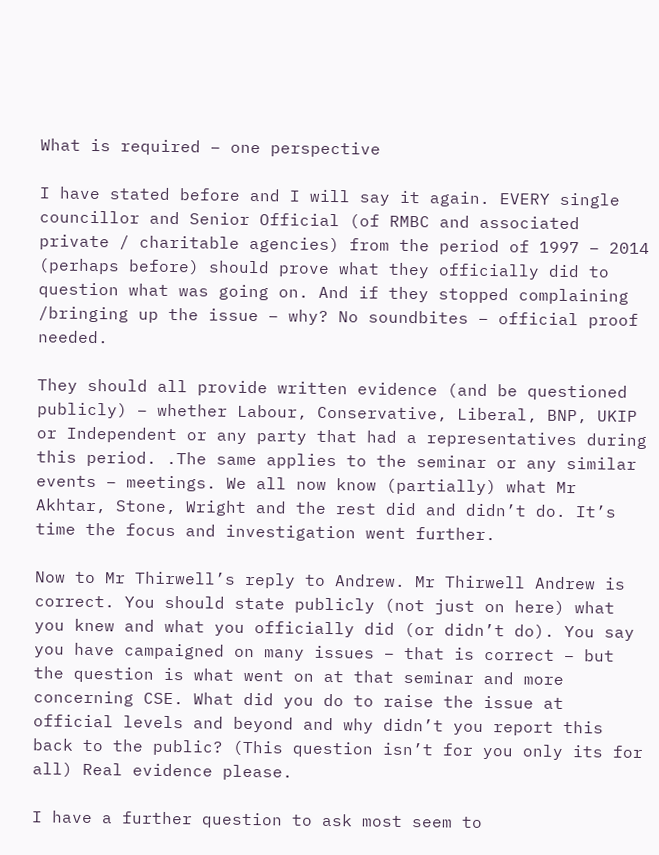What is required – one perspective

I have stated before and I will say it again. EVERY single councillor and Senior Official (of RMBC and associated private / charitable agencies) from the period of 1997 – 2014 (perhaps before) should prove what they officially did to question what was going on. And if they stopped complaining /bringing up the issue – why? No soundbites – official proof needed.

They should all provide written evidence (and be questioned publicly) – whether Labour, Conservative, Liberal, BNP, UKIP or Independent or any party that had a representatives during this period. .The same applies to the seminar or any similar events – meetings. We all now know (partially) what Mr Akhtar, Stone, Wright and the rest did and didn’t do. It’s time the focus and investigation went further.

Now to Mr Thirwell’s reply to Andrew. Mr Thirwell Andrew is correct. You should state publicly (not just on here) what you knew and what you officially did (or didn’t do). You say you have campaigned on many issues – that is correct – but the question is what went on at that seminar and more concerning CSE. What did you do to raise the issue at official levels and beyond and why didn’t you report this back to the public? (This question isn’t for you only its for all) Real evidence please.

I have a further question to ask most seem to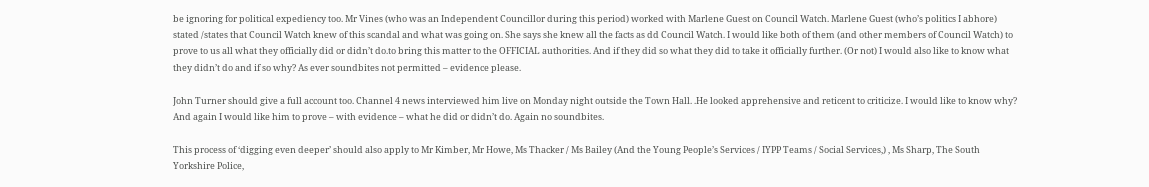be ignoring for political expediency too. Mr Vines (who was an Independent Councillor during this period) worked with Marlene Guest on Council Watch. Marlene Guest (who’s politics I abhore) stated /states that Council Watch knew of this scandal and what was going on. She says she knew all the facts as dd Council Watch. I would like both of them (and other members of Council Watch) to prove to us all what they officially did or didn’t do.to bring this matter to the OFFICIAL authorities. And if they did so what they did to take it officially further. (Or not) I would also like to know what they didn’t do and if so why? As ever soundbites not permitted – evidence please.

John Turner should give a full account too. Channel 4 news interviewed him live on Monday night outside the Town Hall. .He looked apprehensive and reticent to criticize. I would like to know why? And again I would like him to prove – with evidence – what he did or didn’t do. Again no soundbites.

This process of ‘digging even deeper’ should also apply to Mr Kimber, Mr Howe, Ms Thacker / Ms Bailey (And the Young People’s Services / IYPP Teams / Social Services,) , Ms Sharp, The South Yorkshire Police,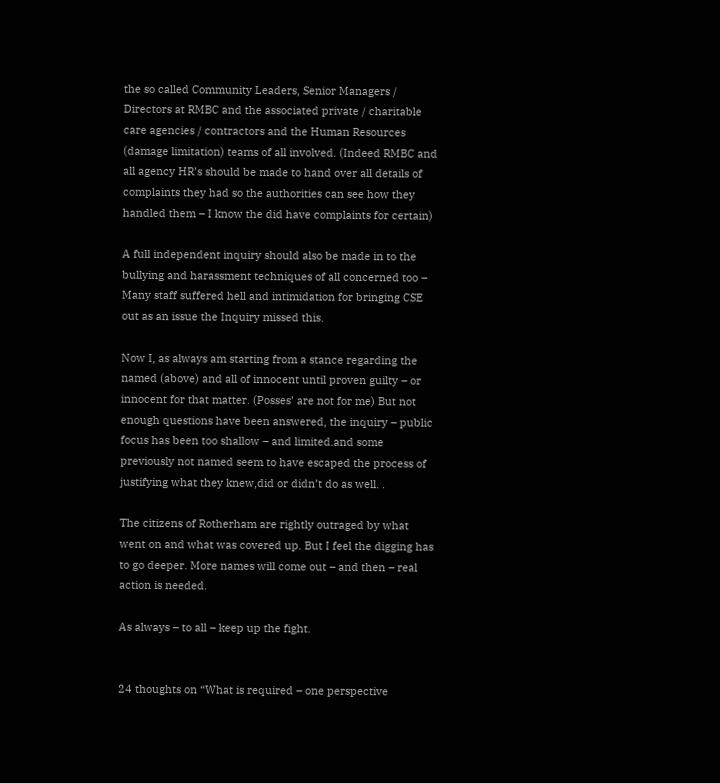the so called Community Leaders, Senior Managers / Directors at RMBC and the associated private / charitable care agencies / contractors and the Human Resources (damage limitation) teams of all involved. (Indeed RMBC and all agency HR’s should be made to hand over all details of complaints they had so the authorities can see how they handled them – I know the did have complaints for certain)

A full independent inquiry should also be made in to the bullying and harassment techniques of all concerned too – Many staff suffered hell and intimidation for bringing CSE out as an issue the Inquiry missed this.

Now I, as always am starting from a stance regarding the named (above) and all of innocent until proven guilty – or innocent for that matter. (Posses’ are not for me) But not enough questions have been answered, the inquiry – public focus has been too shallow – and limited.and some previously not named seem to have escaped the process of justifying what they knew,did or didn’t do as well. .

The citizens of Rotherham are rightly outraged by what went on and what was covered up. But I feel the digging has to go deeper. More names will come out – and then – real action is needed.

As always – to all – keep up the fight.


24 thoughts on “What is required – one perspective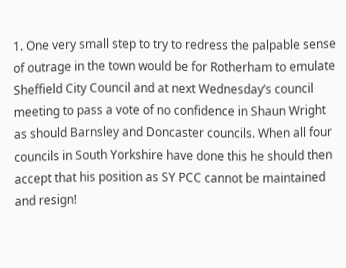1. One very small step to try to redress the palpable sense of outrage in the town would be for Rotherham to emulate Sheffield City Council and at next Wednesday’s council meeting to pass a vote of no confidence in Shaun Wright as should Barnsley and Doncaster councils. When all four councils in South Yorkshire have done this he should then accept that his position as SY PCC cannot be maintained and resign!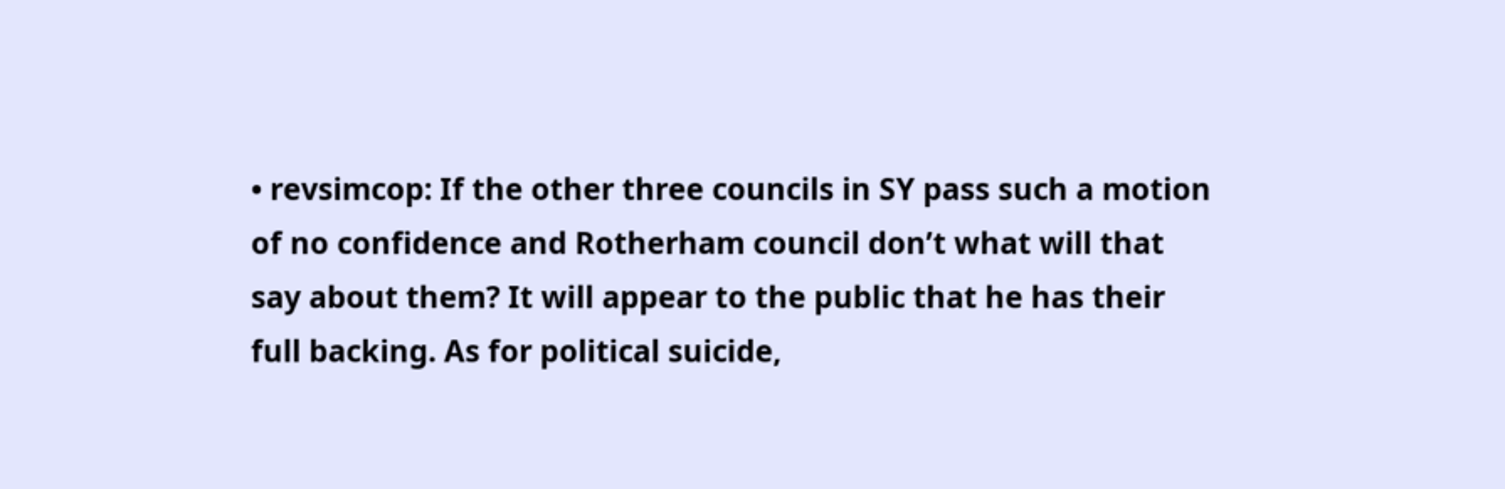• revsimcop: If the other three councils in SY pass such a motion of no confidence and Rotherham council don’t what will that say about them? It will appear to the public that he has their full backing. As for political suicide,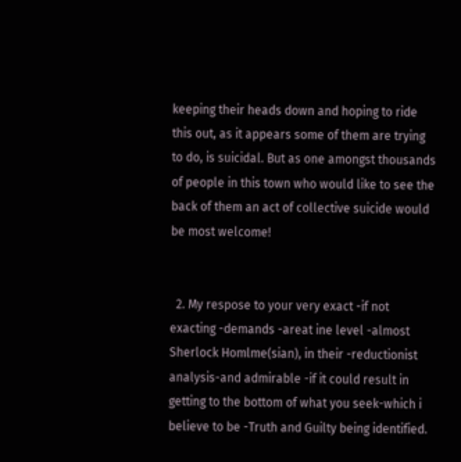keeping their heads down and hoping to ride this out, as it appears some of them are trying to do, is suicidal. But as one amongst thousands of people in this town who would like to see the back of them an act of collective suicide would be most welcome!


  2. My respose to your very exact -if not exacting -demands -areat ine level -almost Sherlock Homlme(sian), in their -reductionist analysis-and admirable -if it could result in getting to the bottom of what you seek-which i believe to be -Truth and Guilty being identified.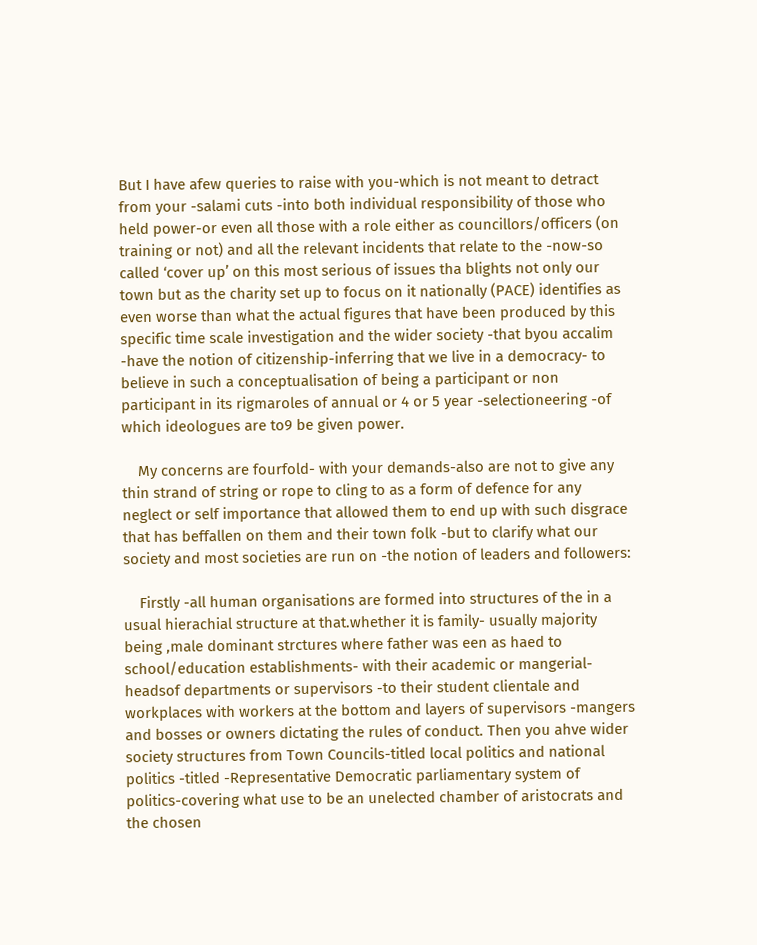But I have afew queries to raise with you-which is not meant to detract from your -salami cuts -into both individual responsibility of those who held power-or even all those with a role either as councillors/officers (on training or not) and all the relevant incidents that relate to the -now-so called ‘cover up’ on this most serious of issues tha blights not only our town but as the charity set up to focus on it nationally (PACE) identifies as even worse than what the actual figures that have been produced by this specific time scale investigation and the wider society -that byou accalim -have the notion of citizenship-inferring that we live in a democracy- to believe in such a conceptualisation of being a participant or non participant in its rigmaroles of annual or 4 or 5 year -selectioneering -of which ideologues are to9 be given power.

    My concerns are fourfold- with your demands-also are not to give any thin strand of string or rope to cling to as a form of defence for any neglect or self importance that allowed them to end up with such disgrace that has beffallen on them and their town folk -but to clarify what our society and most societies are run on -the notion of leaders and followers:

    Firstly -all human organisations are formed into structures of the in a usual hierachial structure at that.whether it is family- usually majority being ,male dominant strctures where father was een as haed to school/education establishments- with their academic or mangerial-headsof departments or supervisors -to their student clientale and workplaces with workers at the bottom and layers of supervisors -mangers and bosses or owners dictating the rules of conduct. Then you ahve wider society structures from Town Councils-titled local politics and national politics -titled -Representative Democratic parliamentary system of politics-covering what use to be an unelected chamber of aristocrats and the chosen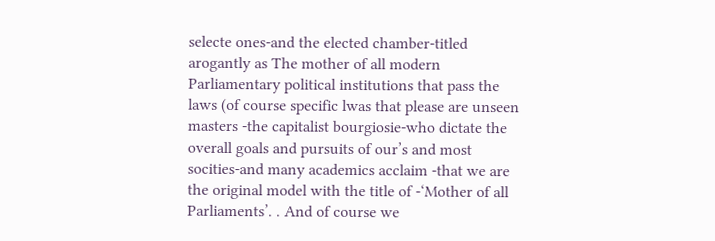selecte ones-and the elected chamber-titled arogantly as The mother of all modern Parliamentary political institutions that pass the laws (of course specific lwas that please are unseen masters -the capitalist bourgiosie-who dictate the overall goals and pursuits of our’s and most socities-and many academics acclaim -that we are the original model with the title of -‘Mother of all Parliaments’. . And of course we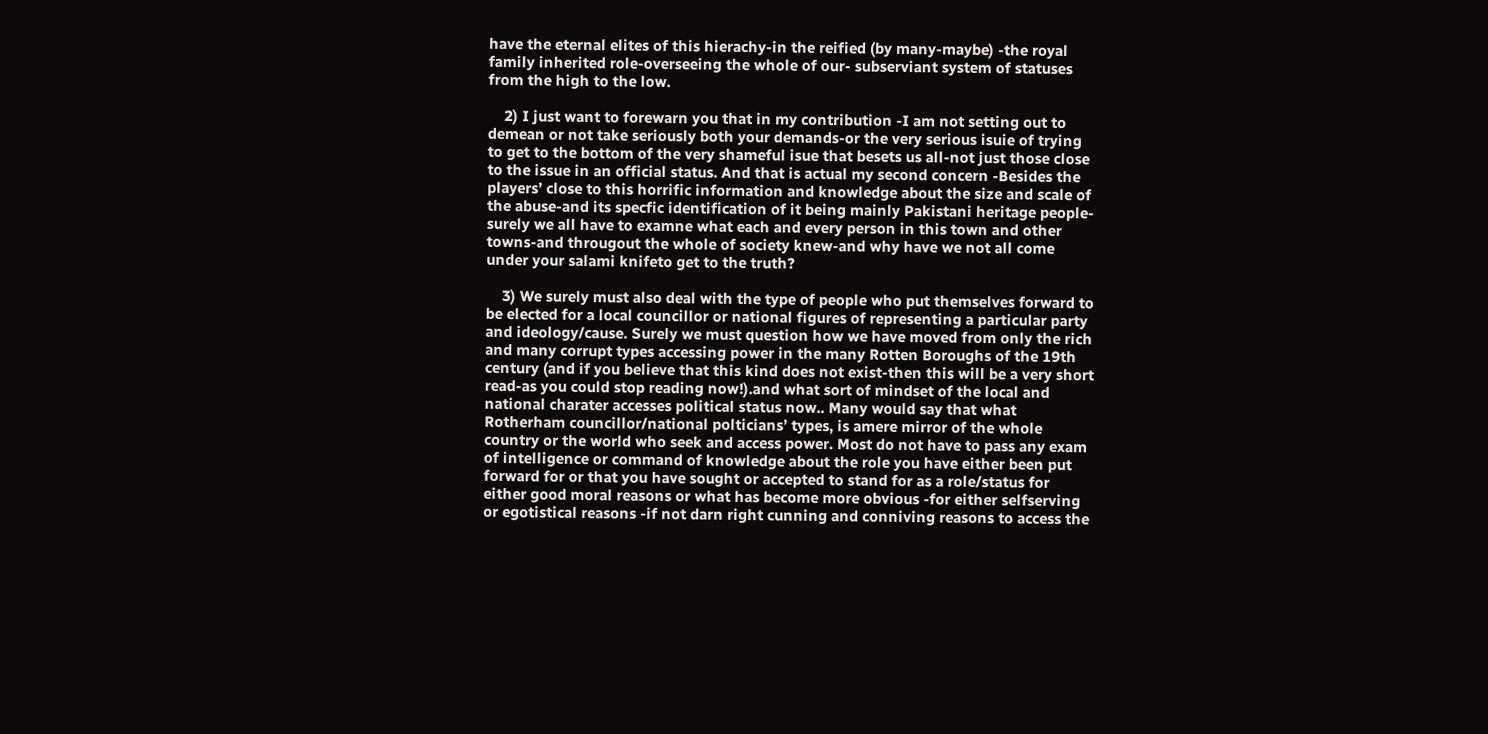have the eternal elites of this hierachy-in the reified (by many-maybe) -the royal family inherited role-overseeing the whole of our- subserviant system of statuses from the high to the low.

    2) I just want to forewarn you that in my contribution -I am not setting out to demean or not take seriously both your demands-or the very serious isuie of trying to get to the bottom of the very shameful isue that besets us all-not just those close to the issue in an official status. And that is actual my second concern -Besides the players’ close to this horrific information and knowledge about the size and scale of the abuse-and its specfic identification of it being mainly Pakistani heritage people-surely we all have to examne what each and every person in this town and other towns-and througout the whole of society knew-and why have we not all come under your salami knifeto get to the truth?

    3) We surely must also deal with the type of people who put themselves forward to be elected for a local councillor or national figures of representing a particular party and ideology/cause. Surely we must question how we have moved from only the rich and many corrupt types accessing power in the many Rotten Boroughs of the 19th century (and if you believe that this kind does not exist-then this will be a very short read-as you could stop reading now!).and what sort of mindset of the local and national charater accesses political status now.. Many would say that what Rotherham councillor/national polticians’ types, is amere mirror of the whole country or the world who seek and access power. Most do not have to pass any exam of intelligence or command of knowledge about the role you have either been put forward for or that you have sought or accepted to stand for as a role/status for either good moral reasons or what has become more obvious -for either selfserving or egotistical reasons -if not darn right cunning and conniving reasons to access the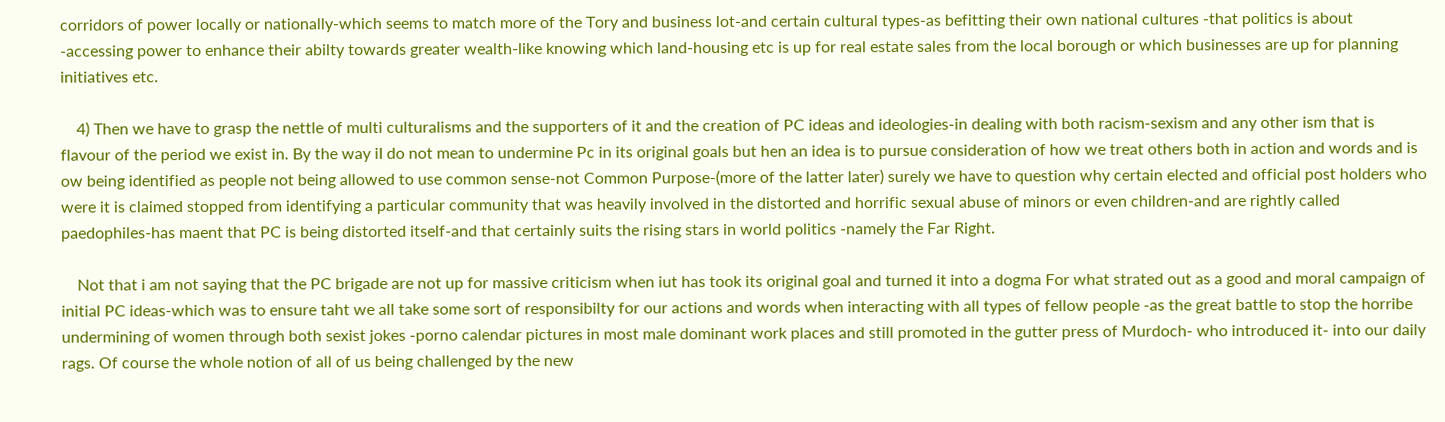corridors of power locally or nationally-which seems to match more of the Tory and business lot-and certain cultural types-as befitting their own national cultures -that politics is about -accessing power to enhance their abilty towards greater wealth-like knowing which land-housing etc is up for real estate sales from the local borough or which businesses are up for planning initiatives etc.

    4) Then we have to grasp the nettle of multi culturalisms and the supporters of it and the creation of PC ideas and ideologies-in dealing with both racism-sexism and any other ism that is flavour of the period we exist in. By the way iI do not mean to undermine Pc in its original goals but hen an idea is to pursue consideration of how we treat others both in action and words and is ow being identified as people not being allowed to use common sense-not Common Purpose-(more of the latter later) surely we have to question why certain elected and official post holders who were it is claimed stopped from identifying a particular community that was heavily involved in the distorted and horrific sexual abuse of minors or even children-and are rightly called paedophiles-has maent that PC is being distorted itself-and that certainly suits the rising stars in world politics -namely the Far Right.

    Not that i am not saying that the PC brigade are not up for massive criticism when iut has took its original goal and turned it into a dogma For what strated out as a good and moral campaign of initial PC ideas-which was to ensure taht we all take some sort of responsibilty for our actions and words when interacting with all types of fellow people -as the great battle to stop the horribe undermining of women through both sexist jokes -porno calendar pictures in most male dominant work places and still promoted in the gutter press of Murdoch- who introduced it- into our daily rags. Of course the whole notion of all of us being challenged by the new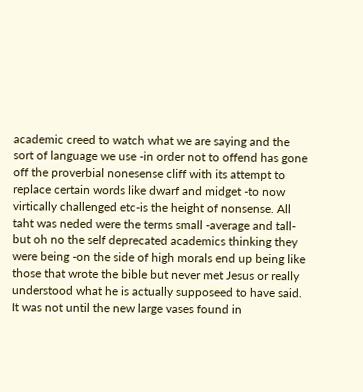academic creed to watch what we are saying and the sort of language we use -in order not to offend has gone off the proverbial nonesense cliff with its attempt to replace certain words like dwarf and midget -to now virtically challenged etc-is the height of nonsense. All taht was neded were the terms small -average and tall-but oh no the self deprecated academics thinking they were being -on the side of high morals end up being like those that wrote the bible but never met Jesus or really understood what he is actually supposeed to have said. It was not until the new large vases found in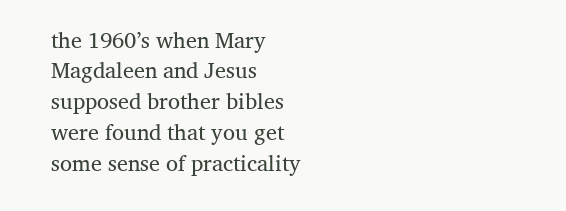the 1960’s when Mary Magdaleen and Jesus supposed brother bibles were found that you get some sense of practicality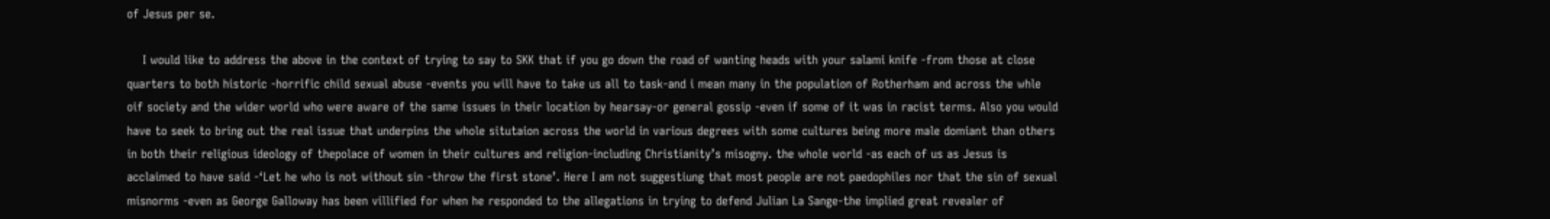of Jesus per se.

    I would like to address the above in the context of trying to say to SKK that if you go down the road of wanting heads with your salami knife -from those at close quarters to both historic -horrific child sexual abuse -events you will have to take us all to task-and i mean many in the population of Rotherham and across the whle oif society and the wider world who were aware of the same issues in their location by hearsay-or general gossip -even if some of it was in racist terms. Also you would have to seek to bring out the real issue that underpins the whole situtaion across the world in various degrees with some cultures being more male domiant than others in both their religious ideology of thepolace of women in their cultures and religion-including Christianity’s misogny. the whole world -as each of us as Jesus is acclaimed to have said -‘Let he who is not without sin -throw the first stone’. Here I am not suggestiung that most people are not paedophiles nor that the sin of sexual misnorms -even as George Galloway has been villified for when he responded to the allegations in trying to defend Julian La Sange-the implied great revealer of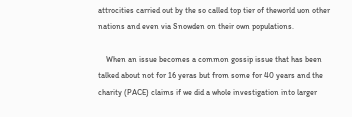attrocities carried out by the so called top tier of theworld uon other nations and even via Snowden on their own populations.

    When an issue becomes a common gossip issue that has been talked about not for 16 yeras but from some for 40 years and the charity (PACE) claims if we did a whole investigation into larger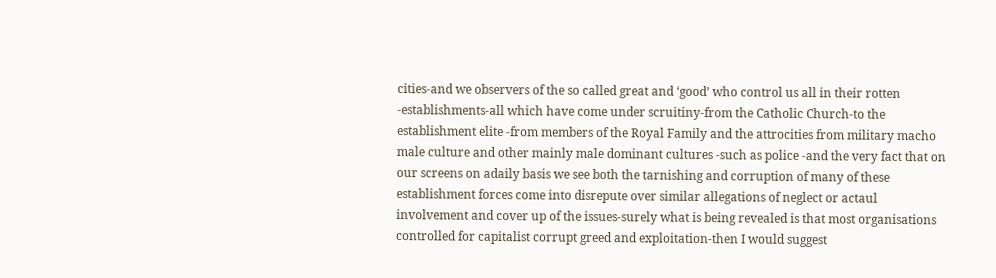cities-and we observers of the so called great and ‘good’ who control us all in their rotten -establishments-all which have come under scruitiny-from the Catholic Church-to the establishment elite -from members of the Royal Family and the attrocities from military macho male culture and other mainly male dominant cultures -such as police -and the very fact that on our screens on adaily basis we see both the tarnishing and corruption of many of these establishment forces come into disrepute over similar allegations of neglect or actaul involvement and cover up of the issues-surely what is being revealed is that most organisations controlled for capitalist corrupt greed and exploitation-then I would suggest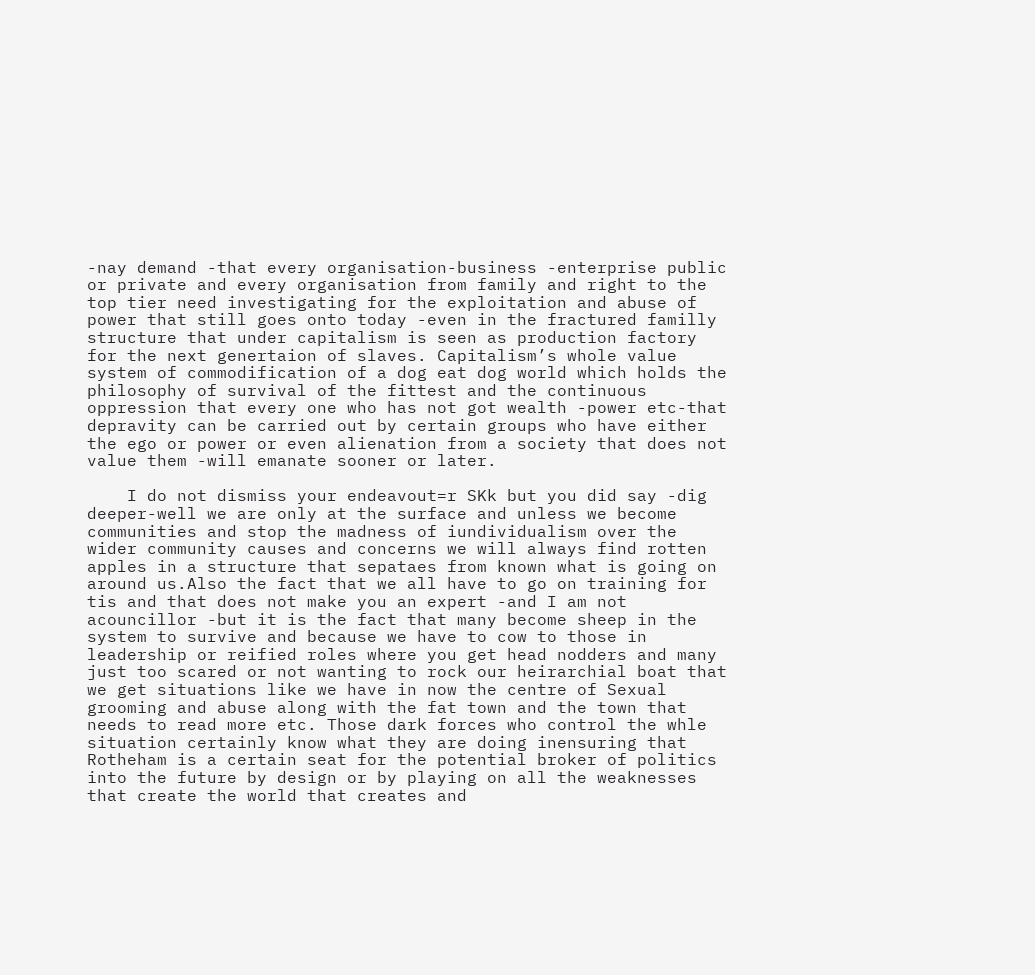-nay demand -that every organisation-business -enterprise public or private and every organisation from family and right to the top tier need investigating for the exploitation and abuse of power that still goes onto today -even in the fractured familly structure that under capitalism is seen as production factory for the next genertaion of slaves. Capitalism’s whole value system of commodification of a dog eat dog world which holds the philosophy of survival of the fittest and the continuous oppression that every one who has not got wealth -power etc-that depravity can be carried out by certain groups who have either the ego or power or even alienation from a society that does not value them -will emanate sooner or later.

    I do not dismiss your endeavout=r SKk but you did say -dig deeper-well we are only at the surface and unless we become communities and stop the madness of iundividualism over the wider community causes and concerns we will always find rotten apples in a structure that sepataes from known what is going on around us.Also the fact that we all have to go on training for tis and that does not make you an expert -and I am not acouncillor -but it is the fact that many become sheep in the system to survive and because we have to cow to those in leadership or reified roles where you get head nodders and many just too scared or not wanting to rock our heirarchial boat that we get situations like we have in now the centre of Sexual grooming and abuse along with the fat town and the town that needs to read more etc. Those dark forces who control the whle situation certainly know what they are doing inensuring that Rotheham is a certain seat for the potential broker of politics into the future by design or by playing on all the weaknesses that create the world that creates and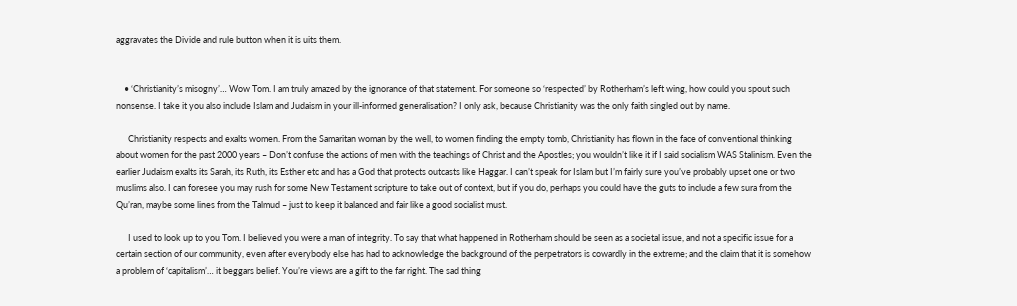aggravates the Divide and rule button when it is uits them.


    • ‘Christianity’s misogny’… Wow Tom. I am truly amazed by the ignorance of that statement. For someone so ‘respected’ by Rotherham’s left wing, how could you spout such nonsense. I take it you also include Islam and Judaism in your ill-informed generalisation? I only ask, because Christianity was the only faith singled out by name.

      Christianity respects and exalts women. From the Samaritan woman by the well, to women finding the empty tomb, Christianity has flown in the face of conventional thinking about women for the past 2000 years – Don’t confuse the actions of men with the teachings of Christ and the Apostles; you wouldn’t like it if I said socialism WAS Stalinism. Even the earlier Judaism exalts its Sarah, its Ruth, its Esther etc and has a God that protects outcasts like Haggar. I can’t speak for Islam but I’m fairly sure you’ve probably upset one or two muslims also. I can foresee you may rush for some New Testament scripture to take out of context, but if you do, perhaps you could have the guts to include a few sura from the Qu’ran, maybe some lines from the Talmud – just to keep it balanced and fair like a good socialist must.

      I used to look up to you Tom. I believed you were a man of integrity. To say that what happened in Rotherham should be seen as a societal issue, and not a specific issue for a certain section of our community, even after everybody else has had to acknowledge the background of the perpetrators is cowardly in the extreme; and the claim that it is somehow a problem of ‘capitalism’… it beggars belief. You’re views are a gift to the far right. The sad thing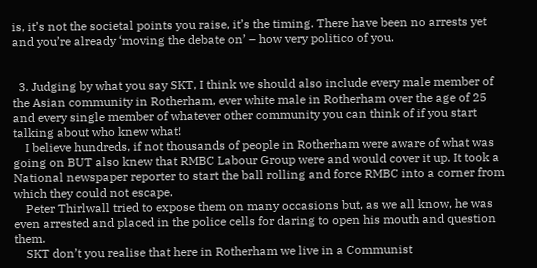is, it’s not the societal points you raise, it’s the timing. There have been no arrests yet and you’re already ‘moving the debate on’ – how very politico of you.


  3. Judging by what you say SKT, I think we should also include every male member of the Asian community in Rotherham, ever white male in Rotherham over the age of 25 and every single member of whatever other community you can think of if you start talking about who knew what!
    I believe hundreds, if not thousands of people in Rotherham were aware of what was going on BUT also knew that RMBC Labour Group were and would cover it up. It took a National newspaper reporter to start the ball rolling and force RMBC into a corner from which they could not escape.
    Peter Thirlwall tried to expose them on many occasions but, as we all know, he was even arrested and placed in the police cells for daring to open his mouth and question them.
    SKT don’t you realise that here in Rotherham we live in a Communist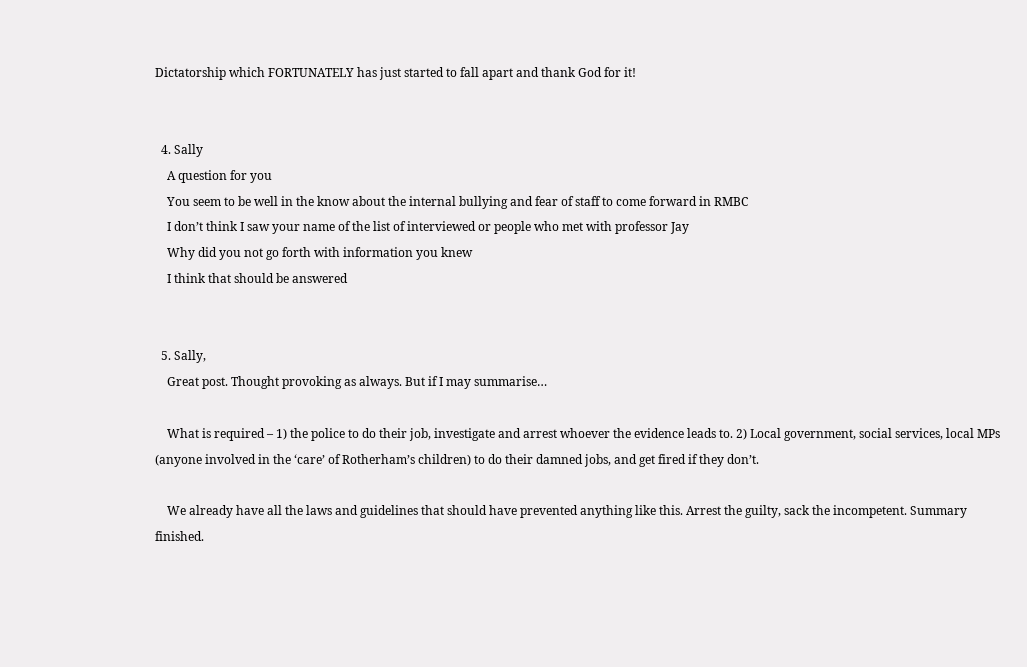Dictatorship which FORTUNATELY has just started to fall apart and thank God for it!


  4. Sally
    A question for you
    You seem to be well in the know about the internal bullying and fear of staff to come forward in RMBC
    I don’t think I saw your name of the list of interviewed or people who met with professor Jay
    Why did you not go forth with information you knew
    I think that should be answered


  5. Sally,
    Great post. Thought provoking as always. But if I may summarise…

    What is required – 1) the police to do their job, investigate and arrest whoever the evidence leads to. 2) Local government, social services, local MPs (anyone involved in the ‘care’ of Rotherham’s children) to do their damned jobs, and get fired if they don’t.

    We already have all the laws and guidelines that should have prevented anything like this. Arrest the guilty, sack the incompetent. Summary finished.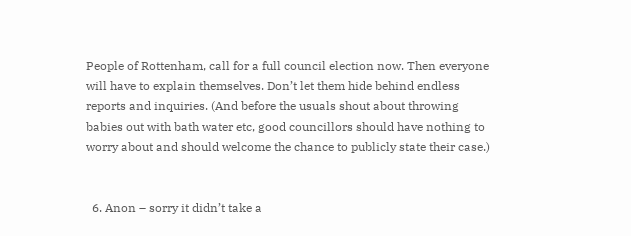People of Rottenham, call for a full council election now. Then everyone will have to explain themselves. Don’t let them hide behind endless reports and inquiries. (And before the usuals shout about throwing babies out with bath water etc, good councillors should have nothing to worry about and should welcome the chance to publicly state their case.)


  6. Anon – sorry it didn’t take a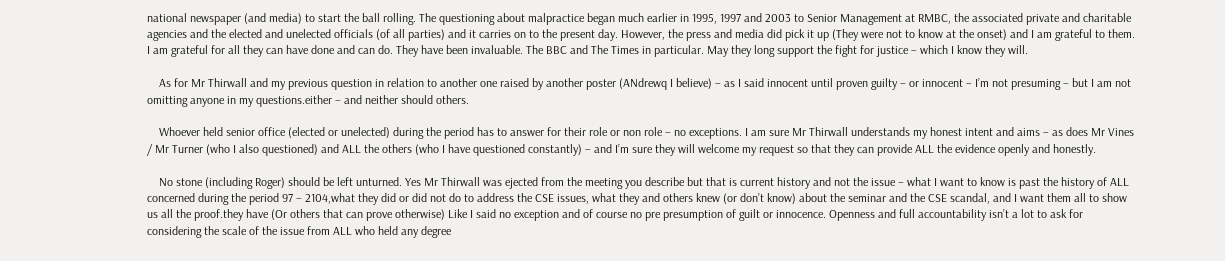national newspaper (and media) to start the ball rolling. The questioning about malpractice began much earlier in 1995, 1997 and 2003 to Senior Management at RMBC, the associated private and charitable agencies and the elected and unelected officials (of all parties) and it carries on to the present day. However, the press and media did pick it up (They were not to know at the onset) and I am grateful to them. I am grateful for all they can have done and can do. They have been invaluable. The BBC and The Times in particular. May they long support the fight for justice – which I know they will.

    As for Mr Thirwall and my previous question in relation to another one raised by another poster (ANdrewq I believe) – as I said innocent until proven guilty – or innocent – I’m not presuming – but I am not omitting anyone in my questions.either – and neither should others.

    Whoever held senior office (elected or unelected) during the period has to answer for their role or non role – no exceptions. I am sure Mr Thirwall understands my honest intent and aims – as does Mr Vines / Mr Turner (who I also questioned) and ALL the others (who I have questioned constantly) – and I’m sure they will welcome my request so that they can provide ALL the evidence openly and honestly.

    No stone (including Roger) should be left unturned. Yes Mr Thirwall was ejected from the meeting you describe but that is current history and not the issue – what I want to know is past the history of ALL concerned during the period 97 – 2104,what they did or did not do to address the CSE issues, what they and others knew (or don’t know) about the seminar and the CSE scandal, and I want them all to show us all the proof.they have (Or others that can prove otherwise) Like I said no exception and of course no pre presumption of guilt or innocence. Openness and full accountability isn’t a lot to ask for considering the scale of the issue from ALL who held any degree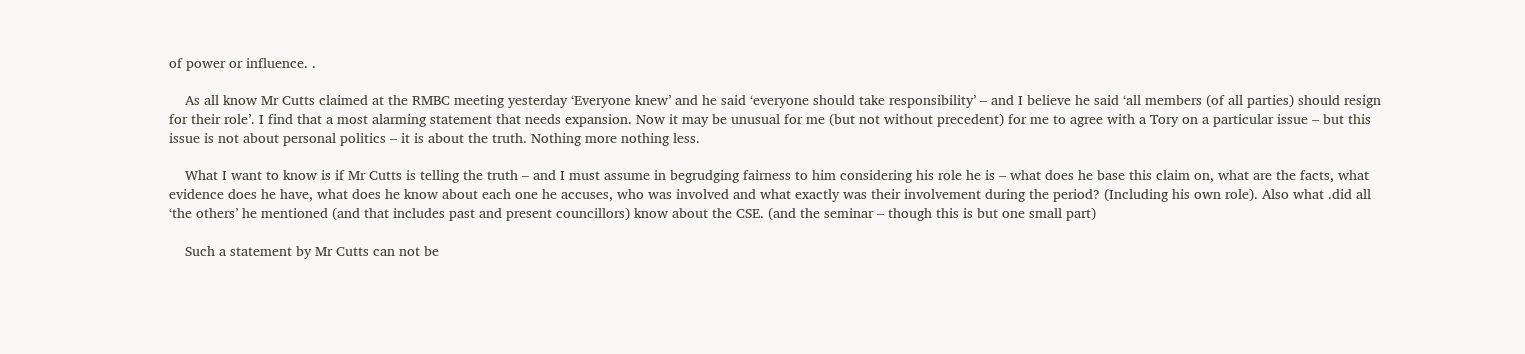of power or influence. .

    As all know Mr Cutts claimed at the RMBC meeting yesterday ‘Everyone knew’ and he said ‘everyone should take responsibility’ – and I believe he said ‘all members (of all parties) should resign for their role’. I find that a most alarming statement that needs expansion. Now it may be unusual for me (but not without precedent) for me to agree with a Tory on a particular issue – but this issue is not about personal politics – it is about the truth. Nothing more nothing less.

    What I want to know is if Mr Cutts is telling the truth – and I must assume in begrudging fairness to him considering his role he is – what does he base this claim on, what are the facts, what evidence does he have, what does he know about each one he accuses, who was involved and what exactly was their involvement during the period? (Including his own role). Also what .did all ‘the others’ he mentioned (and that includes past and present councillors) know about the CSE. (and the seminar – though this is but one small part)

    Such a statement by Mr Cutts can not be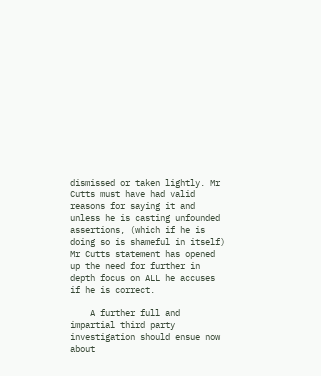dismissed or taken lightly. Mr Cutts must have had valid reasons for saying it and unless he is casting unfounded assertions, (which if he is doing so is shameful in itself) Mr Cutts statement has opened up the need for further in depth focus on ALL he accuses if he is correct.

    A further full and impartial third party investigation should ensue now about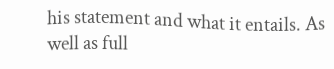his statement and what it entails. As well as full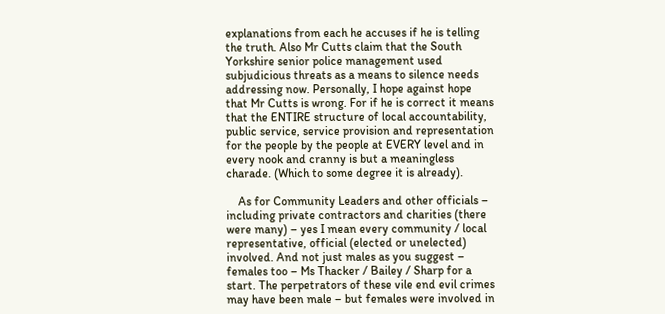explanations from each he accuses if he is telling the truth. Also Mr Cutts claim that the South Yorkshire senior police management used subjudicious threats as a means to silence needs addressing now. Personally, I hope against hope that Mr Cutts is wrong. For if he is correct it means that the ENTIRE structure of local accountability, public service, service provision and representation for the people by the people at EVERY level and in every nook and cranny is but a meaningless charade. (Which to some degree it is already).

    As for Community Leaders and other officials – including private contractors and charities (there were many) – yes I mean every community / local representative, official (elected or unelected) involved. And not just males as you suggest – females too – Ms Thacker / Bailey / Sharp for a start. The perpetrators of these vile end evil crimes may have been male – but females were involved in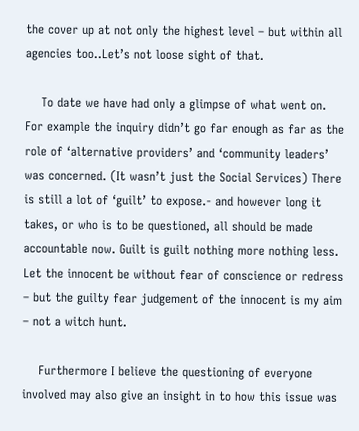the cover up at not only the highest level – but within all agencies too..Let’s not loose sight of that.

    To date we have had only a glimpse of what went on. For example the inquiry didn’t go far enough as far as the role of ‘alternative providers’ and ‘community leaders’ was concerned. (It wasn’t just the Social Services) There is still a lot of ‘guilt’ to expose.- and however long it takes, or who is to be questioned, all should be made accountable now. Guilt is guilt nothing more nothing less. Let the innocent be without fear of conscience or redress – but the guilty fear judgement of the innocent is my aim – not a witch hunt.

    Furthermore I believe the questioning of everyone involved may also give an insight in to how this issue was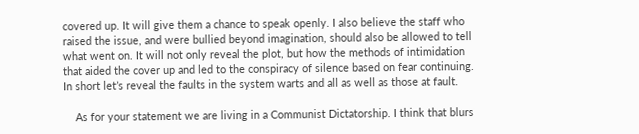covered up. It will give them a chance to speak openly. I also believe the staff who raised the issue, and were bullied beyond imagination, should also be allowed to tell what went on. It will not only reveal the plot, but how the methods of intimidation that aided the cover up and led to the conspiracy of silence based on fear continuing. In short let’s reveal the faults in the system warts and all as well as those at fault.

    As for your statement we are living in a Communist Dictatorship. I think that blurs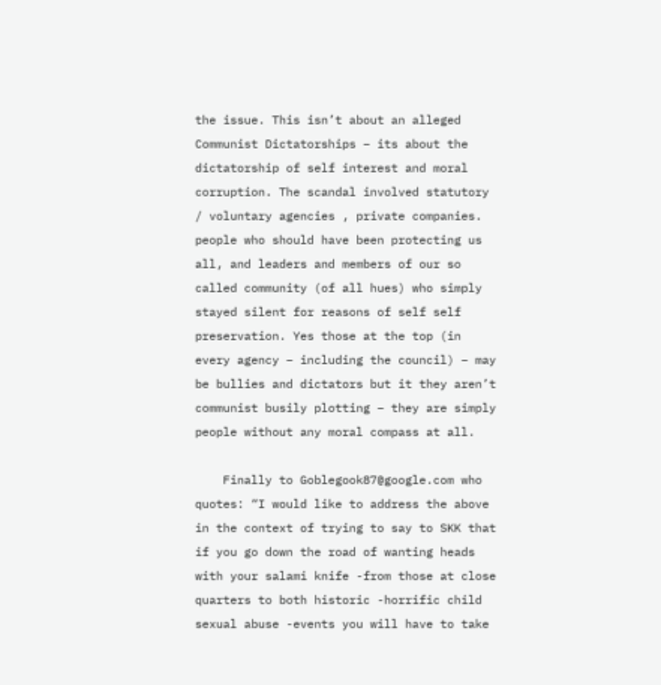the issue. This isn’t about an alleged Communist Dictatorships – its about the dictatorship of self interest and moral corruption. The scandal involved statutory / voluntary agencies , private companies. people who should have been protecting us all, and leaders and members of our so called community (of all hues) who simply stayed silent for reasons of self self preservation. Yes those at the top (in every agency – including the council) – may be bullies and dictators but it they aren’t communist busily plotting – they are simply people without any moral compass at all.

    Finally to Goblegook87@google.com who quotes: “I would like to address the above in the context of trying to say to SKK that if you go down the road of wanting heads with your salami knife -from those at close quarters to both historic -horrific child sexual abuse -events you will have to take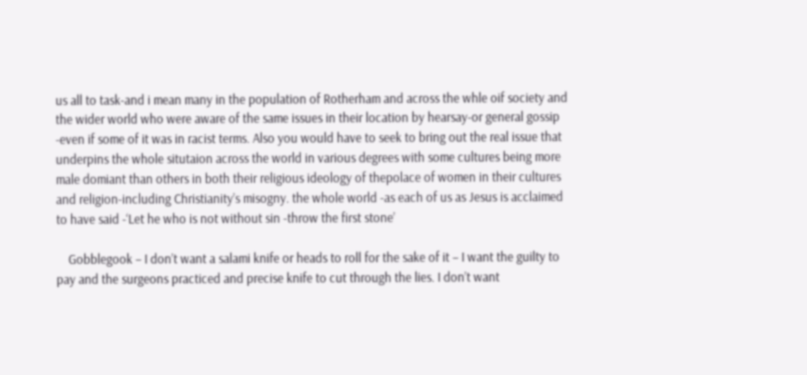us all to task-and i mean many in the population of Rotherham and across the whle oif society and the wider world who were aware of the same issues in their location by hearsay-or general gossip -even if some of it was in racist terms. Also you would have to seek to bring out the real issue that underpins the whole situtaion across the world in various degrees with some cultures being more male domiant than others in both their religious ideology of thepolace of women in their cultures and religion-including Christianity’s misogny. the whole world -as each of us as Jesus is acclaimed to have said -‘Let he who is not without sin -throw the first stone’

    Gobblegook – I don’t want a salami knife or heads to roll for the sake of it – I want the guilty to pay and the surgeons practiced and precise knife to cut through the lies. I don’t want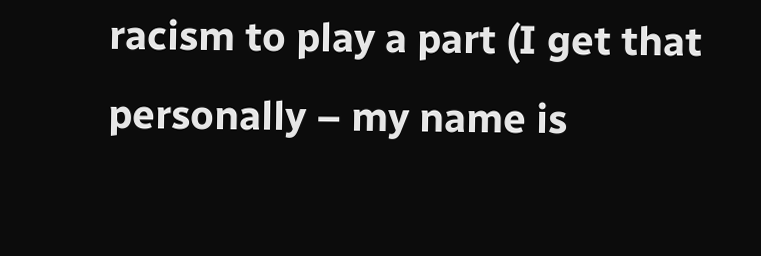racism to play a part (I get that personally – my name is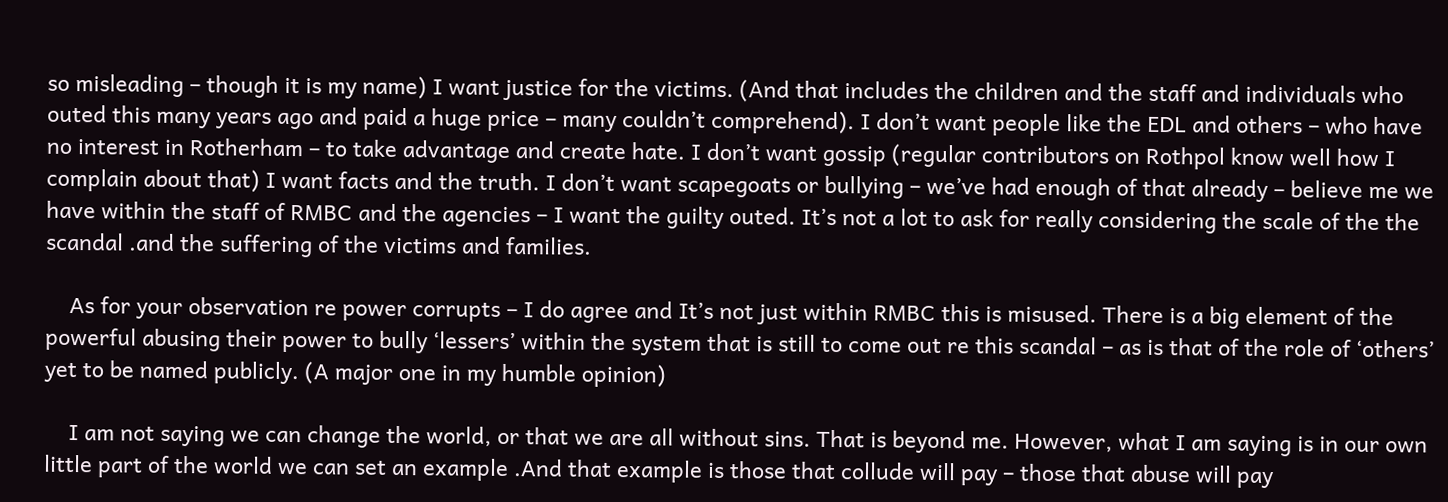so misleading – though it is my name) I want justice for the victims. (And that includes the children and the staff and individuals who outed this many years ago and paid a huge price – many couldn’t comprehend). I don’t want people like the EDL and others – who have no interest in Rotherham – to take advantage and create hate. I don’t want gossip (regular contributors on Rothpol know well how I complain about that) I want facts and the truth. I don’t want scapegoats or bullying – we’ve had enough of that already – believe me we have within the staff of RMBC and the agencies – I want the guilty outed. It’s not a lot to ask for really considering the scale of the the scandal .and the suffering of the victims and families.

    As for your observation re power corrupts – I do agree and It’s not just within RMBC this is misused. There is a big element of the powerful abusing their power to bully ‘lessers’ within the system that is still to come out re this scandal – as is that of the role of ‘others’ yet to be named publicly. (A major one in my humble opinion)

    I am not saying we can change the world, or that we are all without sins. That is beyond me. However, what I am saying is in our own little part of the world we can set an example .And that example is those that collude will pay – those that abuse will pay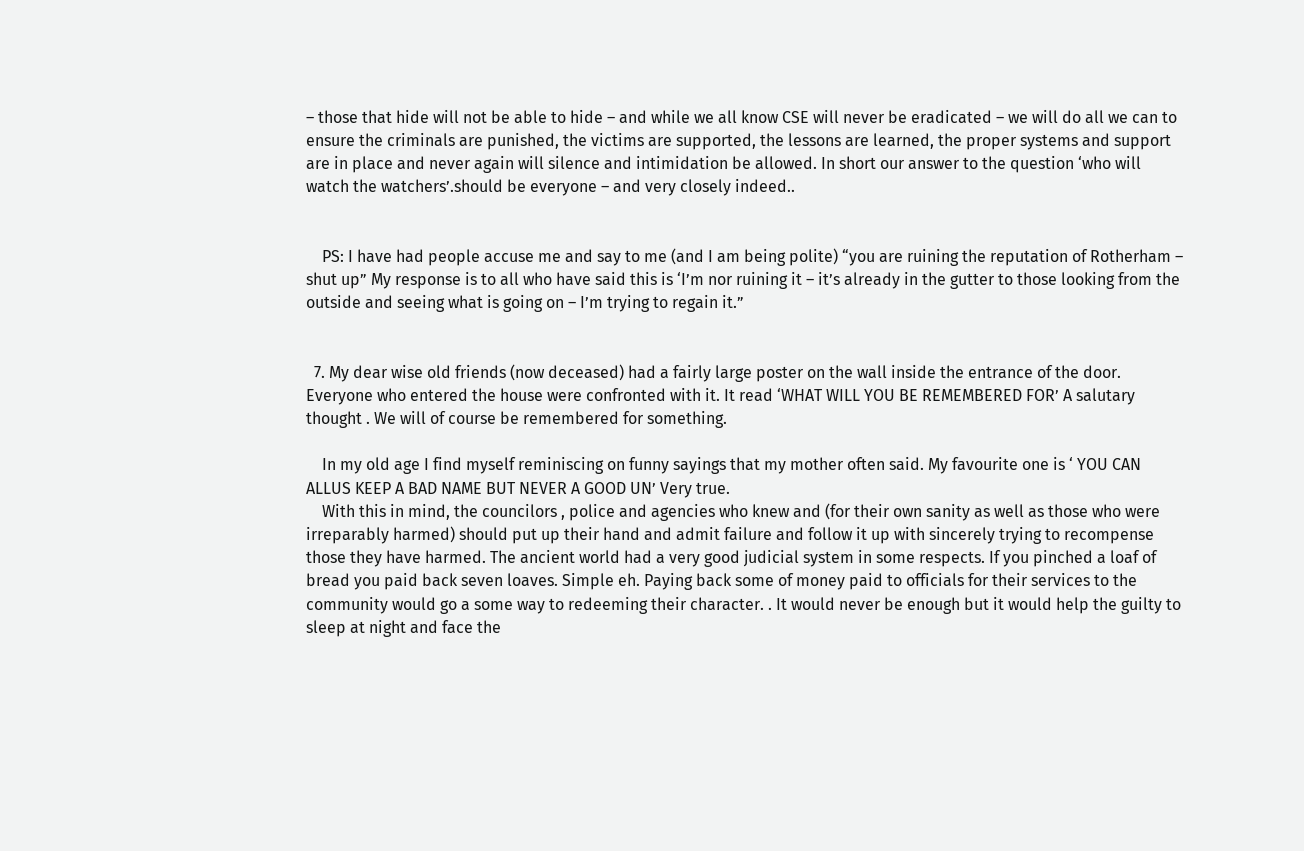– those that hide will not be able to hide – and while we all know CSE will never be eradicated – we will do all we can to ensure the criminals are punished, the victims are supported, the lessons are learned, the proper systems and support are in place and never again will silence and intimidation be allowed. In short our answer to the question ‘who will watch the watchers’.should be everyone – and very closely indeed..


    PS: I have had people accuse me and say to me (and I am being polite) “you are ruining the reputation of Rotherham – shut up” My response is to all who have said this is ‘I’m nor ruining it – it’s already in the gutter to those looking from the outside and seeing what is going on – I’m trying to regain it.”


  7. My dear wise old friends (now deceased) had a fairly large poster on the wall inside the entrance of the door. Everyone who entered the house were confronted with it. It read ‘WHAT WILL YOU BE REMEMBERED FOR’ A salutary thought . We will of course be remembered for something.

    In my old age I find myself reminiscing on funny sayings that my mother often said. My favourite one is ‘ YOU CAN ALLUS KEEP A BAD NAME BUT NEVER A GOOD UN’ Very true.
    With this in mind, the councilors , police and agencies who knew and (for their own sanity as well as those who were irreparably harmed) should put up their hand and admit failure and follow it up with sincerely trying to recompense those they have harmed. The ancient world had a very good judicial system in some respects. If you pinched a loaf of bread you paid back seven loaves. Simple eh. Paying back some of money paid to officials for their services to the community would go a some way to redeeming their character. . It would never be enough but it would help the guilty to sleep at night and face the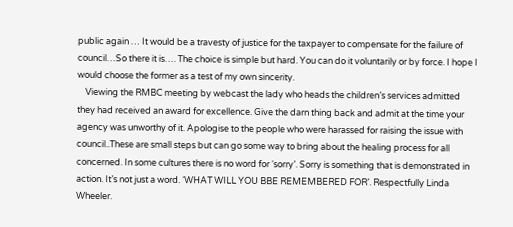public again … It would be a travesty of justice for the taxpayer to compensate for the failure of council…So there it is…. The choice is simple but hard. You can do it voluntarily or by force. I hope I would choose the former as a test of my own sincerity.
    Viewing the RMBC meeting by webcast the lady who heads the children’s services admitted they had received an award for excellence. Give the darn thing back and admit at the time your agency was unworthy of it. Apologise to the people who were harassed for raising the issue with council..These are small steps but can go some way to bring about the healing process for all concerned. In some cultures there is no word for ‘sorry’. Sorry is something that is demonstrated in action. It’s not just a word. ‘WHAT WILL YOU BBE REMEMBERED FOR’. Respectfully Linda Wheeler.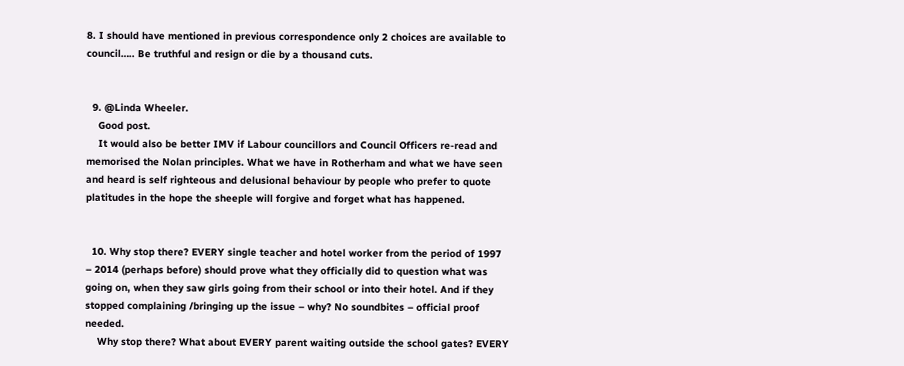8. I should have mentioned in previous correspondence only 2 choices are available to council….. Be truthful and resign or die by a thousand cuts.


  9. @Linda Wheeler.
    Good post.
    It would also be better IMV if Labour councillors and Council Officers re-read and memorised the Nolan principles. What we have in Rotherham and what we have seen and heard is self righteous and delusional behaviour by people who prefer to quote platitudes in the hope the sheeple will forgive and forget what has happened.


  10. Why stop there? EVERY single teacher and hotel worker from the period of 1997 – 2014 (perhaps before) should prove what they officially did to question what was going on, when they saw girls going from their school or into their hotel. And if they stopped complaining /bringing up the issue – why? No soundbites – official proof needed.
    Why stop there? What about EVERY parent waiting outside the school gates? EVERY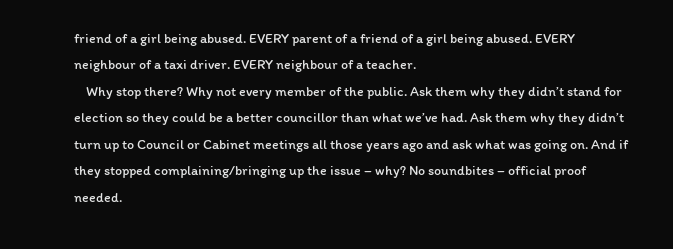friend of a girl being abused. EVERY parent of a friend of a girl being abused. EVERY neighbour of a taxi driver. EVERY neighbour of a teacher.
    Why stop there? Why not every member of the public. Ask them why they didn’t stand for election so they could be a better councillor than what we’ve had. Ask them why they didn’t turn up to Council or Cabinet meetings all those years ago and ask what was going on. And if they stopped complaining/bringing up the issue – why? No soundbites – official proof needed.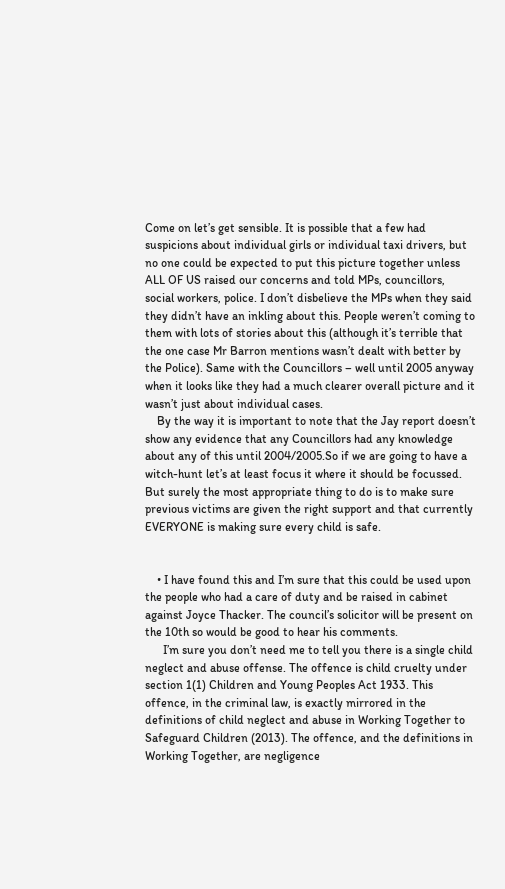Come on let’s get sensible. It is possible that a few had suspicions about individual girls or individual taxi drivers, but no one could be expected to put this picture together unless ALL OF US raised our concerns and told MPs, councillors, social workers, police. I don’t disbelieve the MPs when they said they didn’t have an inkling about this. People weren’t coming to them with lots of stories about this (although it’s terrible that the one case Mr Barron mentions wasn’t dealt with better by the Police). Same with the Councillors – well until 2005 anyway when it looks like they had a much clearer overall picture and it wasn’t just about individual cases.
    By the way it is important to note that the Jay report doesn’t show any evidence that any Councillors had any knowledge about any of this until 2004/2005.So if we are going to have a witch-hunt let’s at least focus it where it should be focussed. But surely the most appropriate thing to do is to make sure previous victims are given the right support and that currently EVERYONE is making sure every child is safe.


    • I have found this and I’m sure that this could be used upon the people who had a care of duty and be raised in cabinet against Joyce Thacker. The council’s solicitor will be present on the 10th so would be good to hear his comments.
      I’m sure you don’t need me to tell you there is a single child neglect and abuse offense. The offence is child cruelty under section 1(1) Children and Young Peoples Act 1933. This offence, in the criminal law, is exactly mirrored in the definitions of child neglect and abuse in Working Together to Safeguard Children (2013). The offence, and the definitions in Working Together, are negligence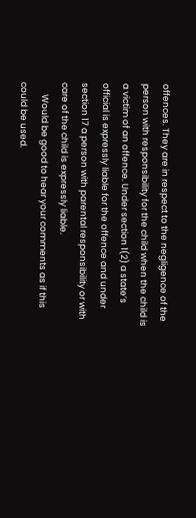offences. They are in respect to the negligence of the person with responsibility for the child when the child is a victim of an offence. Under section 1(2) a state’s official is expressly liable for the offence and under section 17 a person with parental responsibility or with care of the child is expressly liable.
      Would be good to hear your comments as if this could be used.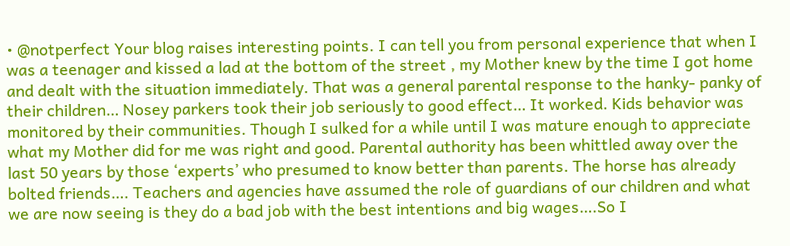• @notperfect Your blog raises interesting points. I can tell you from personal experience that when I was a teenager and kissed a lad at the bottom of the street , my Mother knew by the time I got home and dealt with the situation immediately. That was a general parental response to the hanky- panky of their children… Nosey parkers took their job seriously to good effect… It worked. Kids behavior was monitored by their communities. Though I sulked for a while until I was mature enough to appreciate what my Mother did for me was right and good. Parental authority has been whittled away over the last 50 years by those ‘experts’ who presumed to know better than parents. The horse has already bolted friends…. Teachers and agencies have assumed the role of guardians of our children and what we are now seeing is they do a bad job with the best intentions and big wages….So I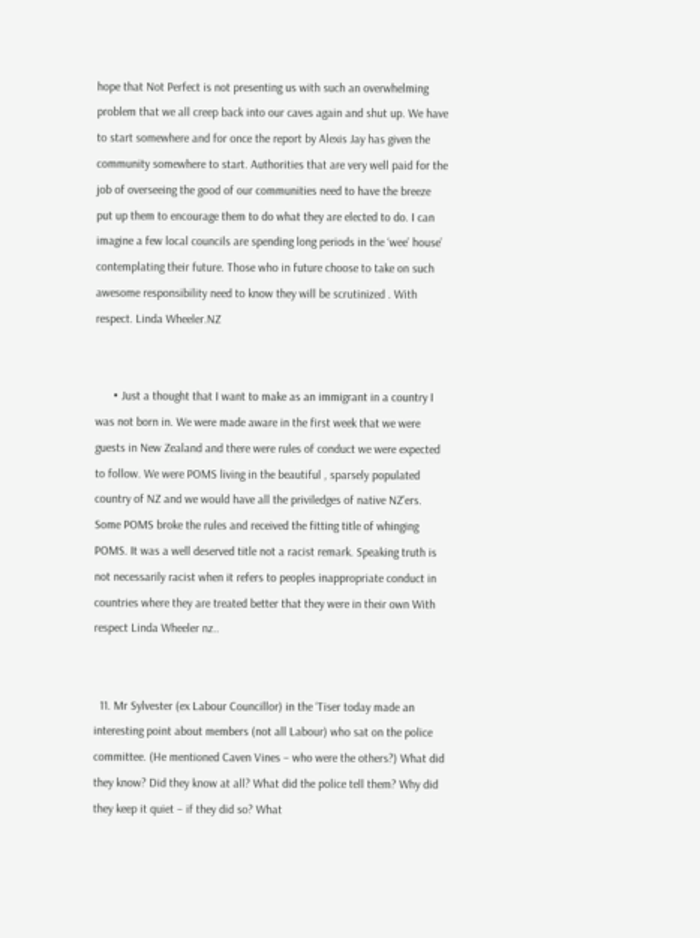hope that Not Perfect is not presenting us with such an overwhelming problem that we all creep back into our caves again and shut up. We have to start somewhere and for once the report by Alexis Jay has given the community somewhere to start. Authorities that are very well paid for the job of overseeing the good of our communities need to have the breeze put up them to encourage them to do what they are elected to do. I can imagine a few local councils are spending long periods in the ‘wee’ house’ contemplating their future. Those who in future choose to take on such awesome responsibility need to know they will be scrutinized . With respect. Linda Wheeler.NZ


      • Just a thought that I want to make as an immigrant in a country I was not born in. We were made aware in the first week that we were guests in New Zealand and there were rules of conduct we were expected to follow. We were POMS living in the beautiful , sparsely populated country of NZ and we would have all the priviledges of native NZ’ers. Some POMS broke the rules and received the fitting title of whinging POMS. It was a well deserved title not a racist remark. Speaking truth is not necessarily racist when it refers to peoples inappropriate conduct in countries where they are treated better that they were in their own With respect Linda Wheeler nz..


  11. Mr Sylvester (ex Labour Councillor) in the ‘Tiser today made an interesting point about members (not all Labour) who sat on the police committee. (He mentioned Caven Vines – who were the others?) What did they know? Did they know at all? What did the police tell them? Why did they keep it quiet – if they did so? What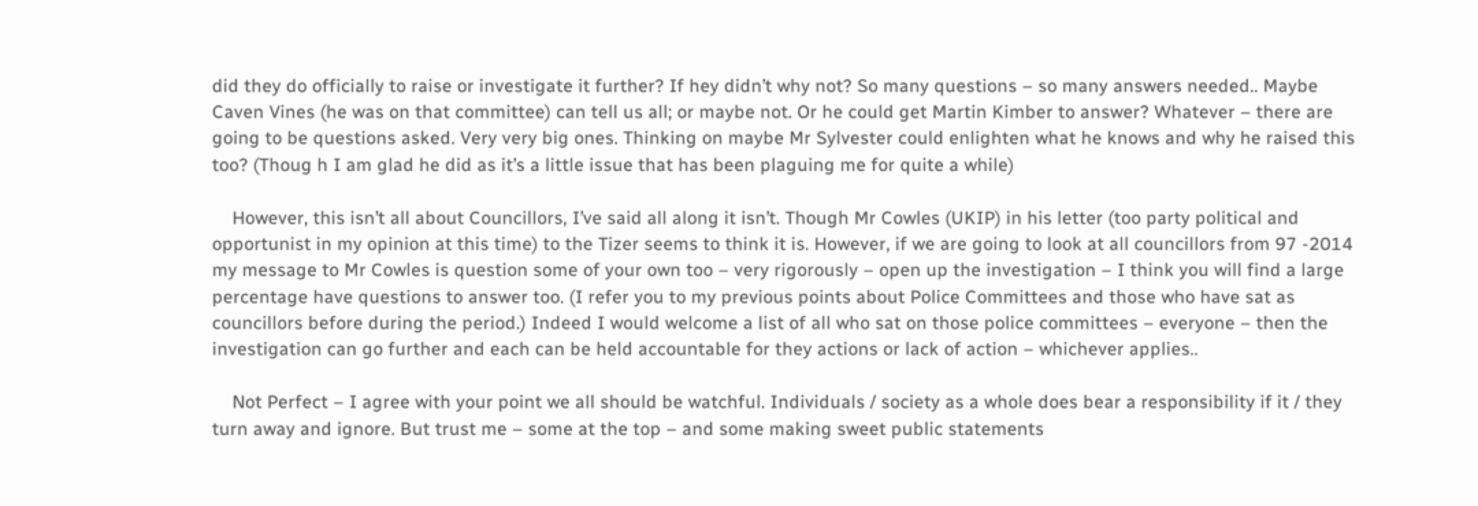did they do officially to raise or investigate it further? If hey didn’t why not? So many questions – so many answers needed.. Maybe Caven Vines (he was on that committee) can tell us all; or maybe not. Or he could get Martin Kimber to answer? Whatever – there are going to be questions asked. Very very big ones. Thinking on maybe Mr Sylvester could enlighten what he knows and why he raised this too? (Thoug h I am glad he did as it’s a little issue that has been plaguing me for quite a while)

    However, this isn’t all about Councillors, I’ve said all along it isn’t. Though Mr Cowles (UKIP) in his letter (too party political and opportunist in my opinion at this time) to the Tizer seems to think it is. However, if we are going to look at all councillors from 97 -2014 my message to Mr Cowles is question some of your own too – very rigorously – open up the investigation – I think you will find a large percentage have questions to answer too. (I refer you to my previous points about Police Committees and those who have sat as councillors before during the period.) Indeed I would welcome a list of all who sat on those police committees – everyone – then the investigation can go further and each can be held accountable for they actions or lack of action – whichever applies..

    Not Perfect – I agree with your point we all should be watchful. Individuals / society as a whole does bear a responsibility if it / they turn away and ignore. But trust me – some at the top – and some making sweet public statements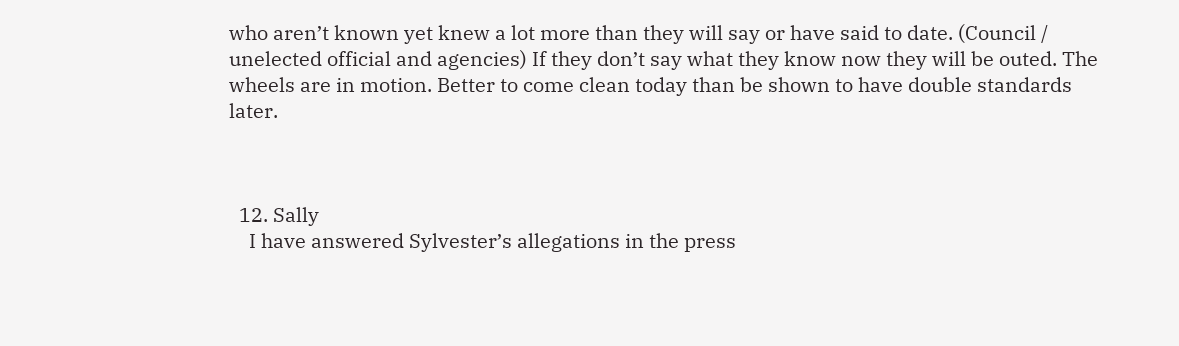who aren’t known yet knew a lot more than they will say or have said to date. (Council / unelected official and agencies) If they don’t say what they know now they will be outed. The wheels are in motion. Better to come clean today than be shown to have double standards later.



  12. Sally
    I have answered Sylvester’s allegations in the press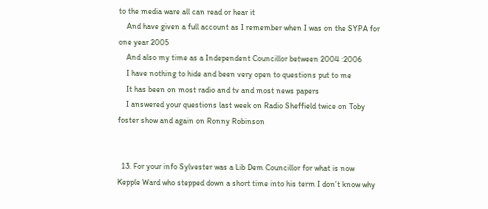to the media ware all can read or hear it
    And have given a full account as I remember when I was on the SYPA for one year 2005
    And also my time as a Independent Councillor between 2004 :2006
    I have nothing to hide and been very open to questions put to me
    It has been on most radio and tv and most news papers
    I answered your questions last week on Radio Sheffield twice on Toby foster show and again on Ronny Robinson


  13. For your info Sylvester was a Lib Dem Councillor for what is now Kepple Ward who stepped down a short time into his term I don’t know why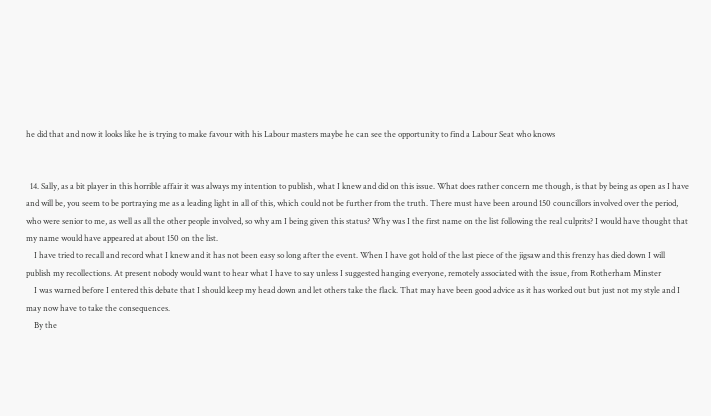he did that and now it looks like he is trying to make favour with his Labour masters maybe he can see the opportunity to find a Labour Seat who knows


  14. Sally, as a bit player in this horrible affair it was always my intention to publish, what I knew and did on this issue. What does rather concern me though, is that by being as open as I have and will be, you seem to be portraying me as a leading light in all of this, which could not be further from the truth. There must have been around 150 councillors involved over the period, who were senior to me, as well as all the other people involved, so why am I being given this status? Why was I the first name on the list following the real culprits? I would have thought that my name would have appeared at about 150 on the list.
    I have tried to recall and record what I knew and it has not been easy so long after the event. When I have got hold of the last piece of the jigsaw and this frenzy has died down I will publish my recollections. At present nobody would want to hear what I have to say unless I suggested hanging everyone, remotely associated with the issue, from Rotherham Minster
    I was warned before I entered this debate that I should keep my head down and let others take the flack. That may have been good advice as it has worked out but just not my style and I may now have to take the consequences.
    By the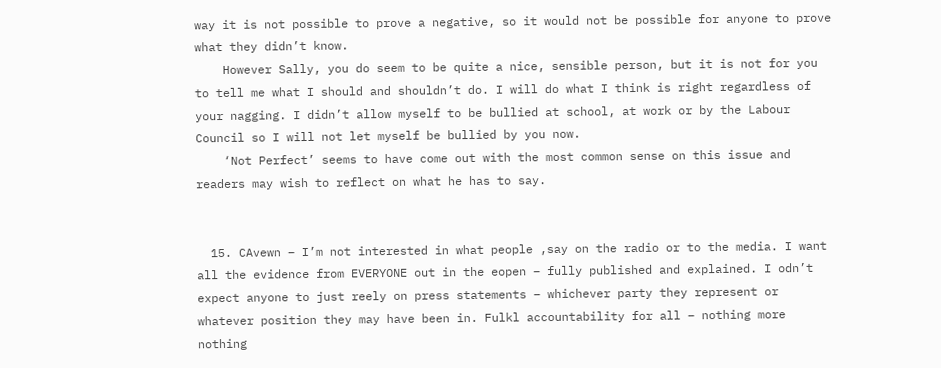way it is not possible to prove a negative, so it would not be possible for anyone to prove what they didn’t know.
    However Sally, you do seem to be quite a nice, sensible person, but it is not for you to tell me what I should and shouldn’t do. I will do what I think is right regardless of your nagging. I didn’t allow myself to be bullied at school, at work or by the Labour Council so I will not let myself be bullied by you now.
    ‘Not Perfect’ seems to have come out with the most common sense on this issue and readers may wish to reflect on what he has to say.


  15. CAvewn – I’m not interested in what people ,say on the radio or to the media. I want all the evidence from EVERYONE out in the eopen – fully published and explained. I odn’t expect anyone to just reely on press statements – whichever party they represent or whatever position they may have been in. Fulkl accountability for all – nothing more nothing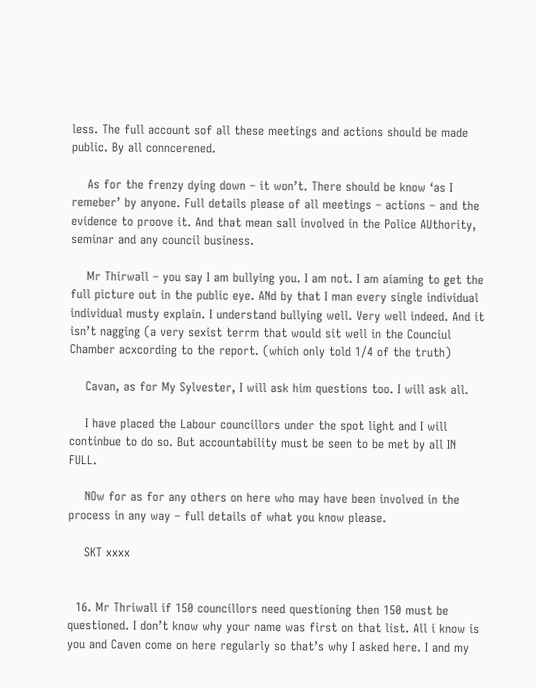less. The full account sof all these meetings and actions should be made public. By all conncerened.

    As for the frenzy dying down – it won’t. There should be know ‘as I remeber’ by anyone. Full details please of all meetings – actions – and the evidence to proove it. And that mean sall involved in the Police AUthority, seminar and any council business.

    Mr Thirwall – you say I am bullying you. I am not. I am aiaming to get the full picture out in the public eye. ANd by that I man every single individual individual musty explain. I understand bullying well. Very well indeed. And it isn’t nagging (a very sexist terrm that would sit well in the Counciul Chamber acxcording to the report. (which only told 1/4 of the truth)

    Cavan, as for My Sylvester, I will ask him questions too. I will ask all.

    I have placed the Labour councillors under the spot light and I will continbue to do so. But accountability must be seen to be met by all IN FULL.

    NOw for as for any others on here who may have been involved in the process in any way – full details of what you know please.

    SKT xxxx


  16. Mr Thriwall if 150 councillors need questioning then 150 must be questioned. I don’t know why your name was first on that list. All i know is you and Caven come on here regularly so that’s why I asked here. I and my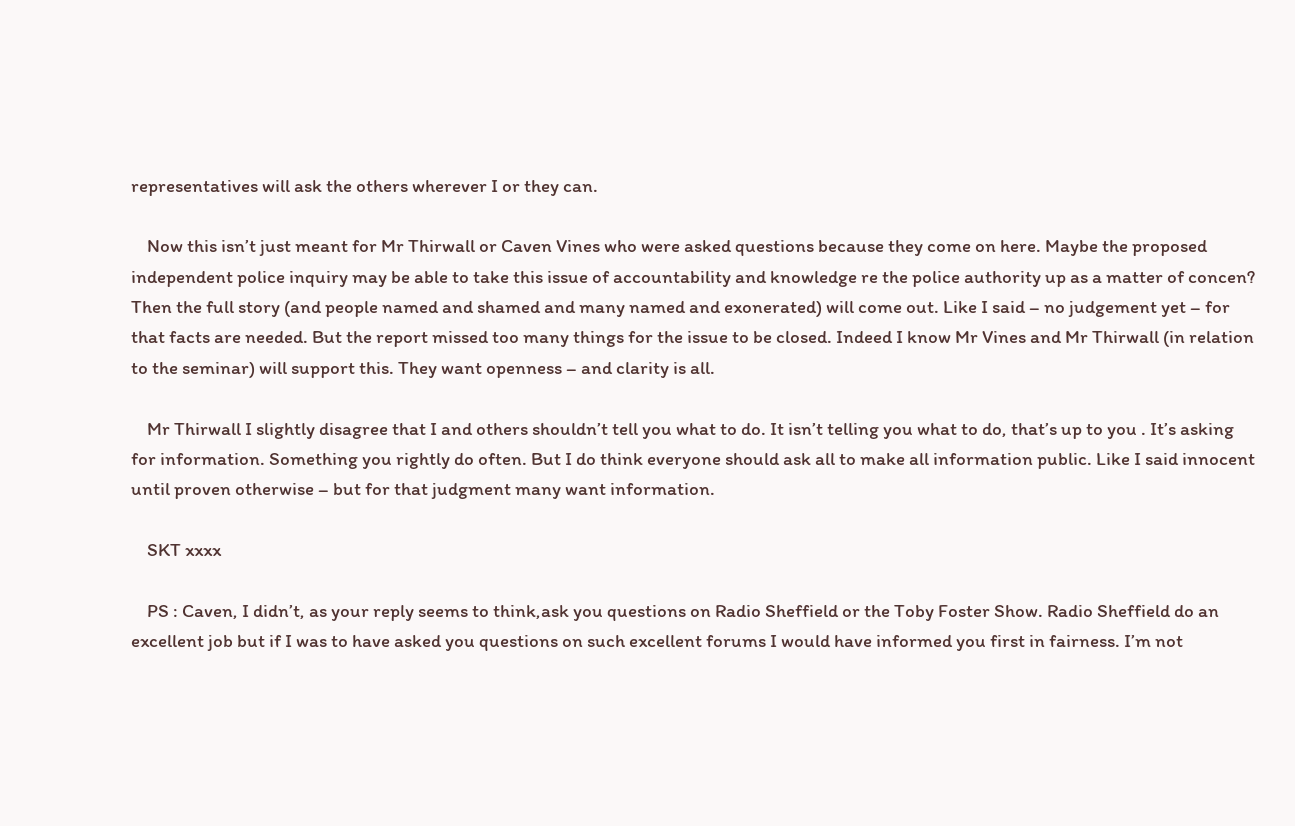representatives will ask the others wherever I or they can.

    Now this isn’t just meant for Mr Thirwall or Caven Vines who were asked questions because they come on here. Maybe the proposed independent police inquiry may be able to take this issue of accountability and knowledge re the police authority up as a matter of concen? Then the full story (and people named and shamed and many named and exonerated) will come out. Like I said – no judgement yet – for that facts are needed. But the report missed too many things for the issue to be closed. Indeed I know Mr Vines and Mr Thirwall (in relation to the seminar) will support this. They want openness – and clarity is all.

    Mr Thirwall I slightly disagree that I and others shouldn’t tell you what to do. It isn’t telling you what to do, that’s up to you . It’s asking for information. Something you rightly do often. But I do think everyone should ask all to make all information public. Like I said innocent until proven otherwise – but for that judgment many want information.

    SKT xxxx

    PS : Caven, I didn’t, as your reply seems to think,ask you questions on Radio Sheffield or the Toby Foster Show. Radio Sheffield do an excellent job but if I was to have asked you questions on such excellent forums I would have informed you first in fairness. I’m not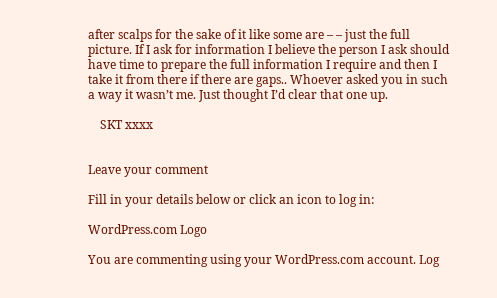after scalps for the sake of it like some are – – just the full picture. If I ask for information I believe the person I ask should have time to prepare the full information I require and then I take it from there if there are gaps.. Whoever asked you in such a way it wasn’t me. Just thought I’d clear that one up.

    SKT xxxx


Leave your comment

Fill in your details below or click an icon to log in:

WordPress.com Logo

You are commenting using your WordPress.com account. Log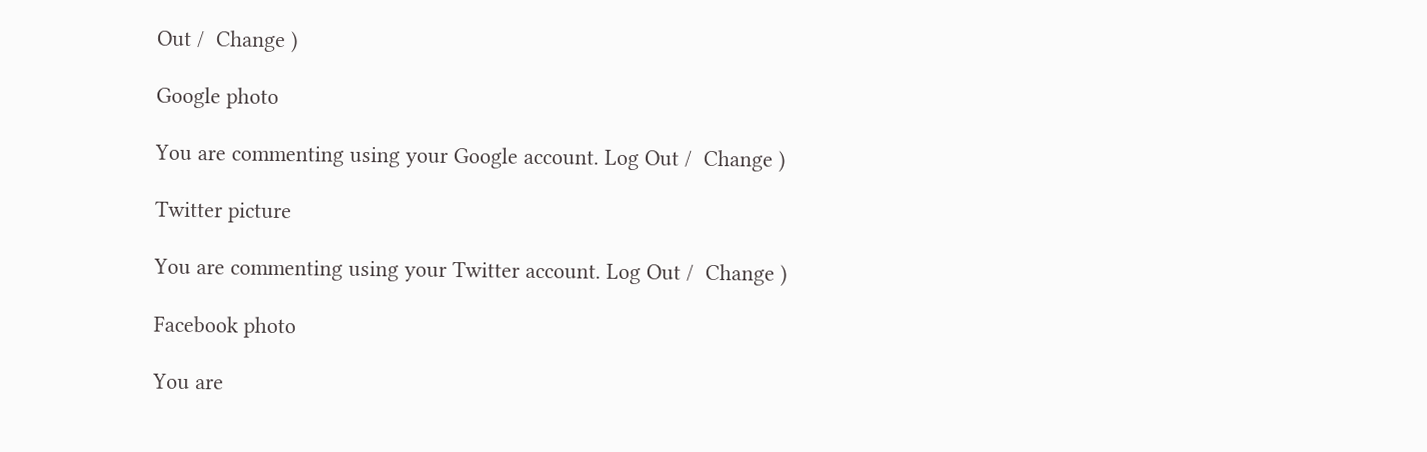Out /  Change )

Google photo

You are commenting using your Google account. Log Out /  Change )

Twitter picture

You are commenting using your Twitter account. Log Out /  Change )

Facebook photo

You are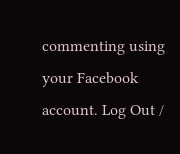commenting using your Facebook account. Log Out /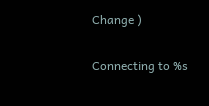Change )

Connecting to %s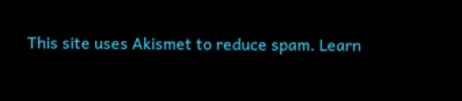This site uses Akismet to reduce spam. Learn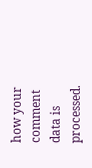how your comment data is processed.